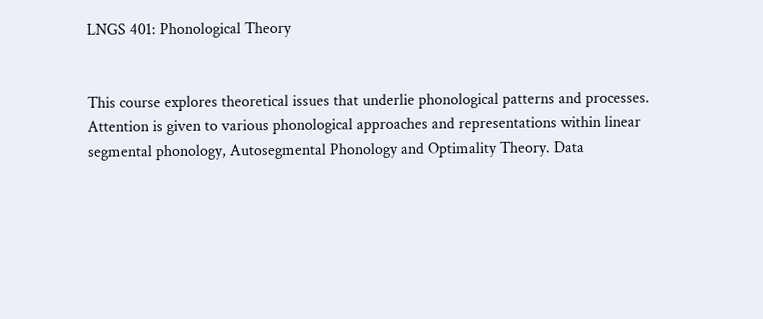LNGS 401: Phonological Theory


This course explores theoretical issues that underlie phonological patterns and processes.
Attention is given to various phonological approaches and representations within linear
segmental phonology, Autosegmental Phonology and Optimality Theory. Data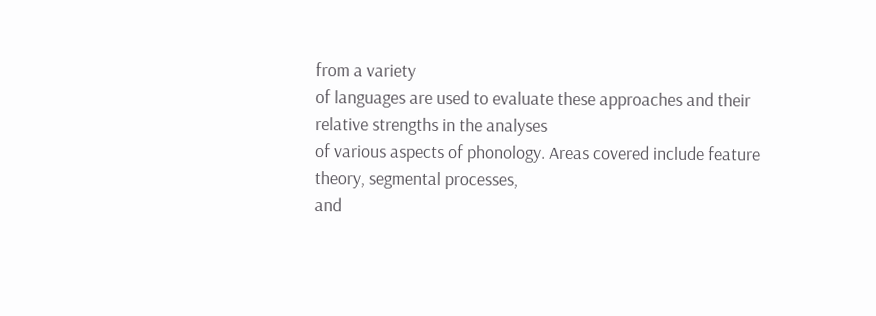from a variety
of languages are used to evaluate these approaches and their relative strengths in the analyses
of various aspects of phonology. Areas covered include feature theory, segmental processes,
and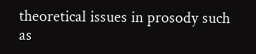theoretical issues in prosody such as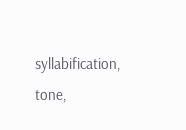syllabification, tone,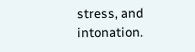stress, and intonation.